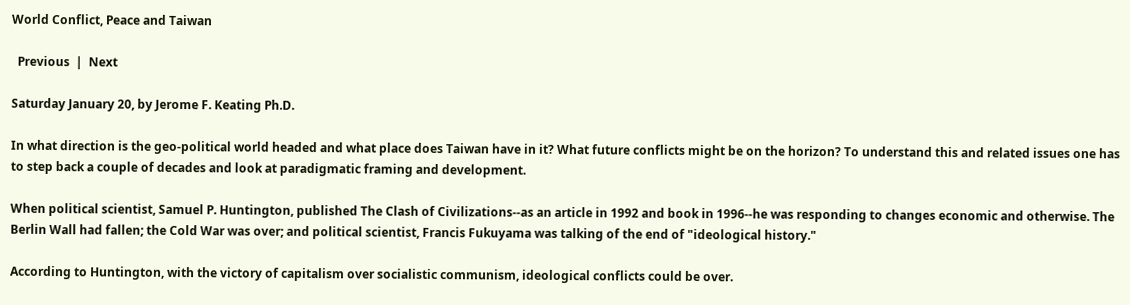World Conflict, Peace and Taiwan

  Previous  |  Next

Saturday January 20, by Jerome F. Keating Ph.D.

In what direction is the geo-political world headed and what place does Taiwan have in it? What future conflicts might be on the horizon? To understand this and related issues one has to step back a couple of decades and look at paradigmatic framing and development.

When political scientist, Samuel P. Huntington, published The Clash of Civilizations--as an article in 1992 and book in 1996--he was responding to changes economic and otherwise. The Berlin Wall had fallen; the Cold War was over; and political scientist, Francis Fukuyama was talking of the end of "ideological history."

According to Huntington, with the victory of capitalism over socialistic communism, ideological conflicts could be over.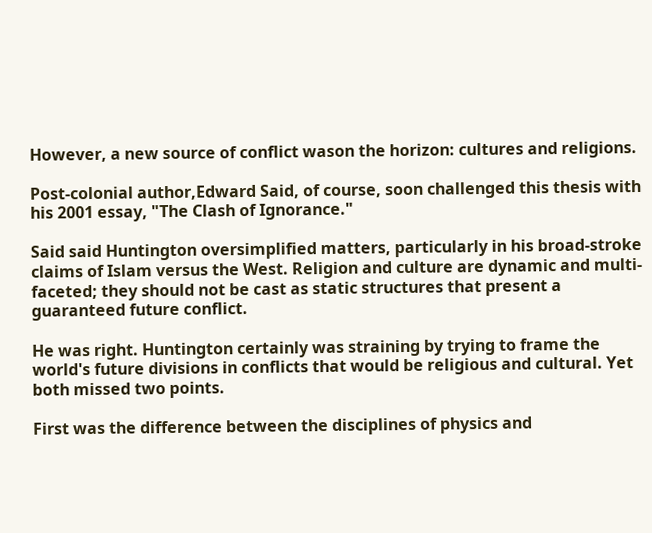However, a new source of conflict wason the horizon: cultures and religions.

Post-colonial author,Edward Said, of course, soon challenged this thesis with his 2001 essay, "The Clash of Ignorance."

Said said Huntington oversimplified matters, particularly in his broad-stroke claims of Islam versus the West. Religion and culture are dynamic and multi-faceted; they should not be cast as static structures that present a guaranteed future conflict.

He was right. Huntington certainly was straining by trying to frame the world's future divisions in conflicts that would be religious and cultural. Yet both missed two points.

First was the difference between the disciplines of physics and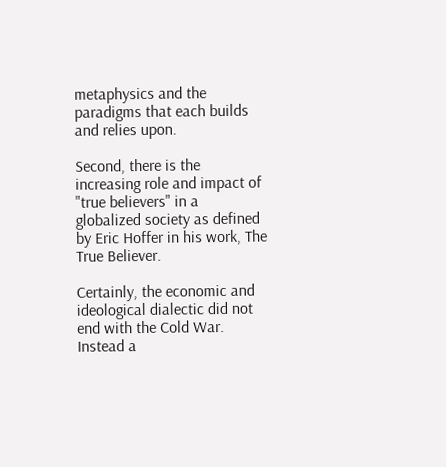metaphysics and the paradigms that each builds and relies upon.

Second, there is the increasing role and impact of "true believers" in a globalized society as defined by Eric Hoffer in his work, The True Believer.

Certainly, the economic and ideological dialectic did not end with the Cold War. Instead a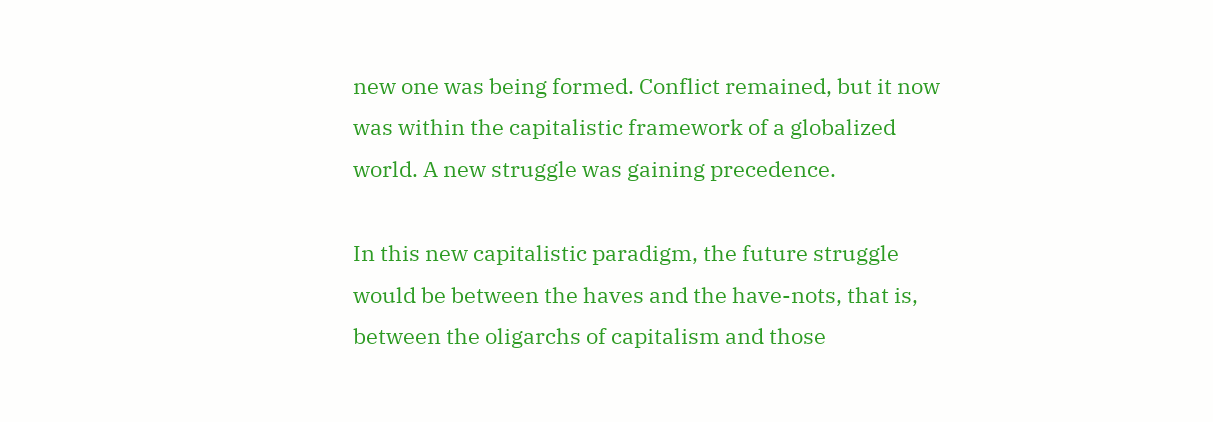new one was being formed. Conflict remained, but it now was within the capitalistic framework of a globalized world. A new struggle was gaining precedence.

In this new capitalistic paradigm, the future struggle would be between the haves and the have-nots, that is, between the oligarchs of capitalism and those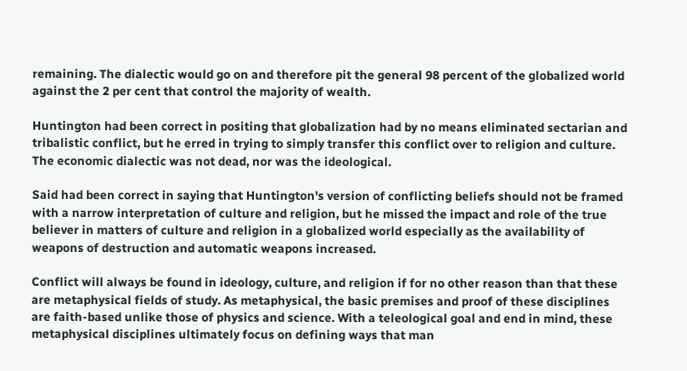remaining. The dialectic would go on and therefore pit the general 98 percent of the globalized world against the 2 per cent that control the majority of wealth.

Huntington had been correct in positing that globalization had by no means eliminated sectarian and tribalistic conflict, but he erred in trying to simply transfer this conflict over to religion and culture. The economic dialectic was not dead, nor was the ideological.

Said had been correct in saying that Huntington's version of conflicting beliefs should not be framed with a narrow interpretation of culture and religion, but he missed the impact and role of the true believer in matters of culture and religion in a globalized world especially as the availability of weapons of destruction and automatic weapons increased.

Conflict will always be found in ideology, culture, and religion if for no other reason than that these are metaphysical fields of study. As metaphysical, the basic premises and proof of these disciplines are faith-based unlike those of physics and science. With a teleological goal and end in mind, these metaphysical disciplines ultimately focus on defining ways that man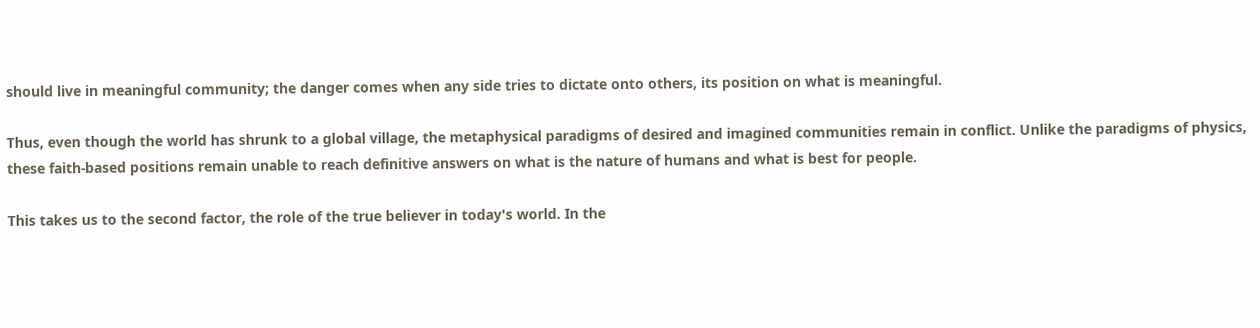should live in meaningful community; the danger comes when any side tries to dictate onto others, its position on what is meaningful.

Thus, even though the world has shrunk to a global village, the metaphysical paradigms of desired and imagined communities remain in conflict. Unlike the paradigms of physics, these faith-based positions remain unable to reach definitive answers on what is the nature of humans and what is best for people.

This takes us to the second factor, the role of the true believer in today's world. In the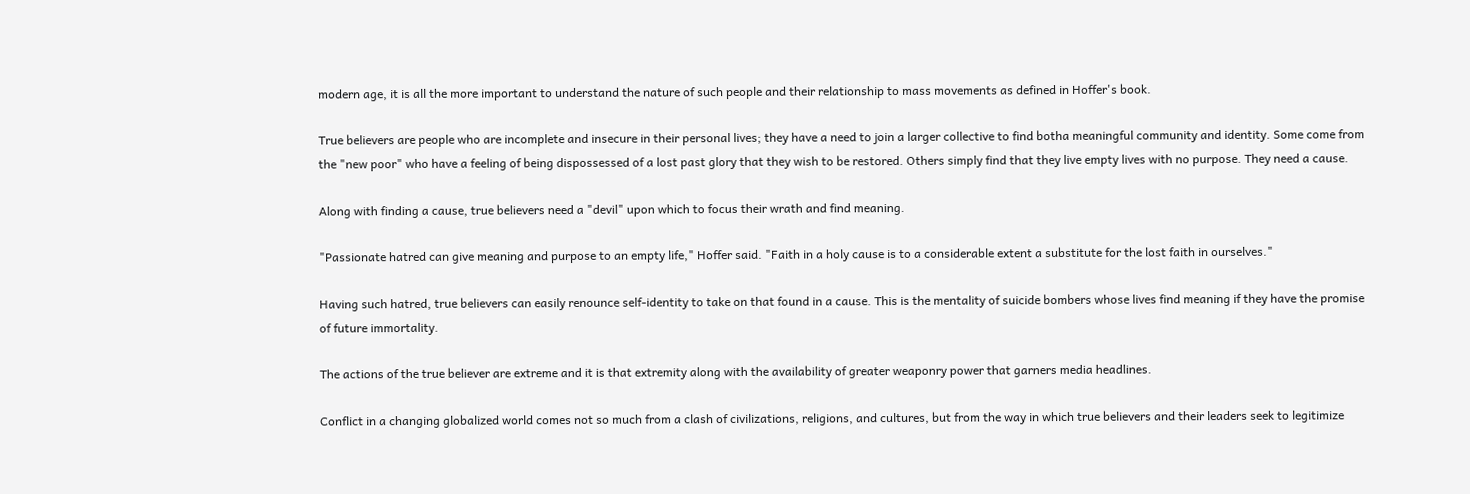modern age, it is all the more important to understand the nature of such people and their relationship to mass movements as defined in Hoffer's book.

True believers are people who are incomplete and insecure in their personal lives; they have a need to join a larger collective to find botha meaningful community and identity. Some come from the "new poor" who have a feeling of being dispossessed of a lost past glory that they wish to be restored. Others simply find that they live empty lives with no purpose. They need a cause.

Along with finding a cause, true believers need a "devil" upon which to focus their wrath and find meaning.

"Passionate hatred can give meaning and purpose to an empty life," Hoffer said. "Faith in a holy cause is to a considerable extent a substitute for the lost faith in ourselves."

Having such hatred, true believers can easily renounce self-identity to take on that found in a cause. This is the mentality of suicide bombers whose lives find meaning if they have the promise of future immortality.

The actions of the true believer are extreme and it is that extremity along with the availability of greater weaponry power that garners media headlines.

Conflict in a changing globalized world comes not so much from a clash of civilizations, religions, and cultures, but from the way in which true believers and their leaders seek to legitimize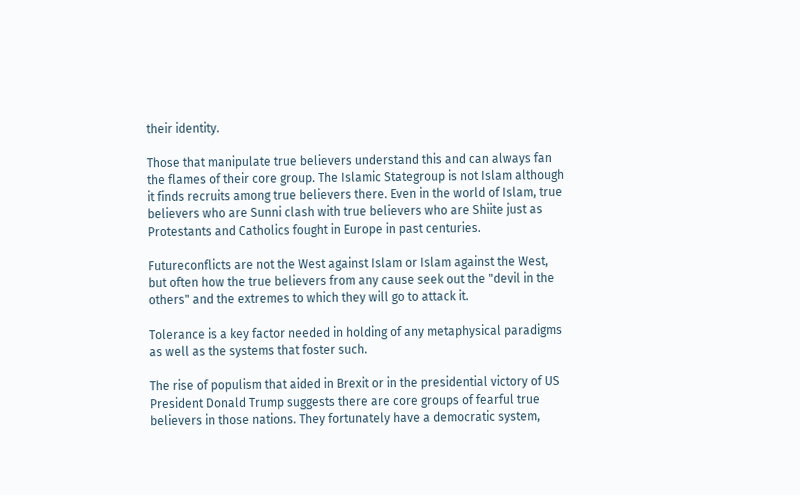their identity.

Those that manipulate true believers understand this and can always fan the flames of their core group. The Islamic Stategroup is not Islam although it finds recruits among true believers there. Even in the world of Islam, true believers who are Sunni clash with true believers who are Shiite just as Protestants and Catholics fought in Europe in past centuries.

Futureconflicts are not the West against Islam or Islam against the West, but often how the true believers from any cause seek out the "devil in the others" and the extremes to which they will go to attack it.

Tolerance is a key factor needed in holding of any metaphysical paradigms as well as the systems that foster such.

The rise of populism that aided in Brexit or in the presidential victory of US President Donald Trump suggests there are core groups of fearful true believers in those nations. They fortunately have a democratic system,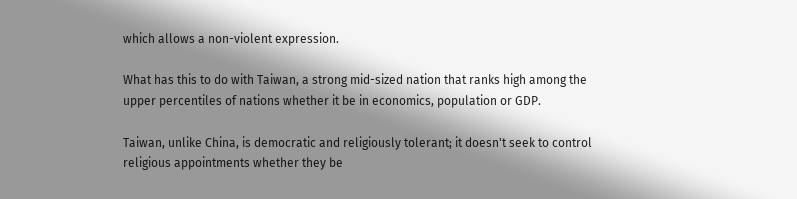which allows a non-violent expression.

What has this to do with Taiwan, a strong mid-sized nation that ranks high among the upper percentiles of nations whether it be in economics, population or GDP.

Taiwan, unlike China, is democratic and religiously tolerant; it doesn't seek to control religious appointments whether they be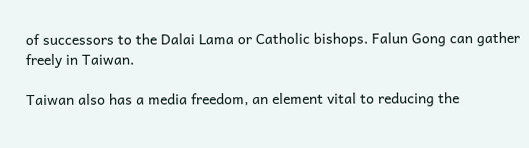of successors to the Dalai Lama or Catholic bishops. Falun Gong can gather freely in Taiwan.

Taiwan also has a media freedom, an element vital to reducing the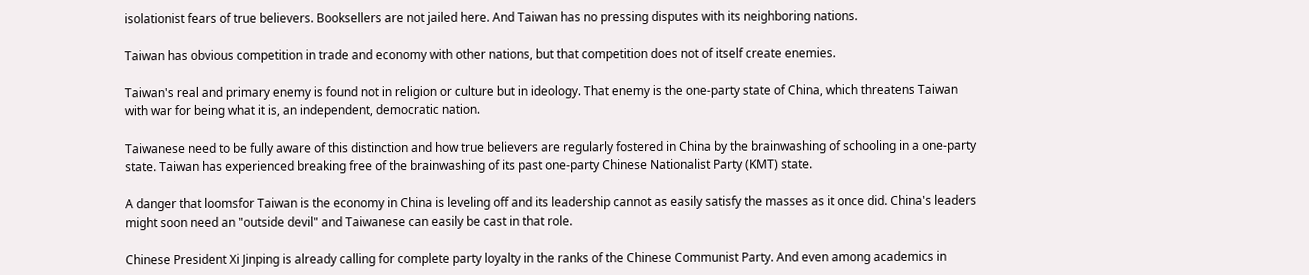isolationist fears of true believers. Booksellers are not jailed here. And Taiwan has no pressing disputes with its neighboring nations.

Taiwan has obvious competition in trade and economy with other nations, but that competition does not of itself create enemies.

Taiwan's real and primary enemy is found not in religion or culture but in ideology. That enemy is the one-party state of China, which threatens Taiwan with war for being what it is, an independent, democratic nation.

Taiwanese need to be fully aware of this distinction and how true believers are regularly fostered in China by the brainwashing of schooling in a one-party state. Taiwan has experienced breaking free of the brainwashing of its past one-party Chinese Nationalist Party (KMT) state.

A danger that loomsfor Taiwan is the economy in China is leveling off and its leadership cannot as easily satisfy the masses as it once did. China's leaders might soon need an "outside devil" and Taiwanese can easily be cast in that role.

Chinese President Xi Jinping is already calling for complete party loyalty in the ranks of the Chinese Communist Party. And even among academics in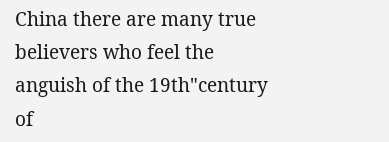China there are many true believers who feel the anguish of the 19th"century of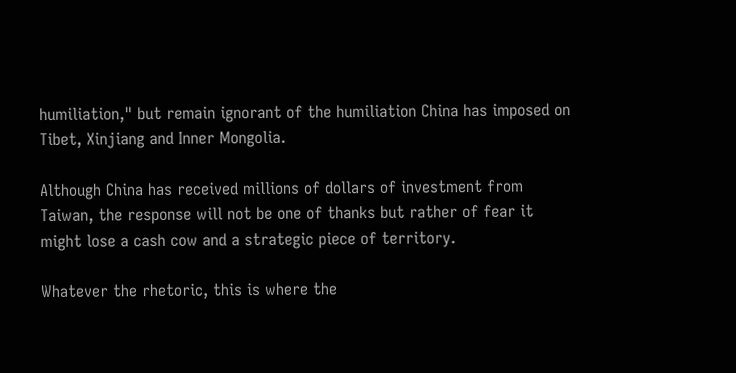humiliation," but remain ignorant of the humiliation China has imposed on Tibet, Xinjiang and Inner Mongolia.

Although China has received millions of dollars of investment from Taiwan, the response will not be one of thanks but rather of fear it might lose a cash cow and a strategic piece of territory.

Whatever the rhetoric, this is where the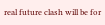real future clash will be for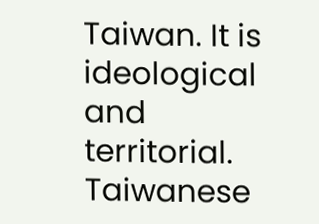Taiwan. It is ideological and territorial. Taiwanese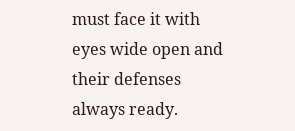must face it with eyes wide open and their defenses always ready.